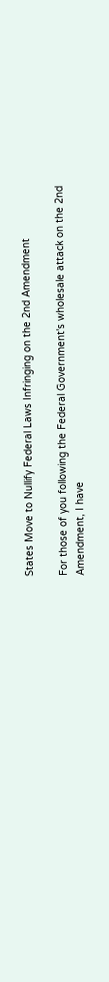States Move to Nullify Federal Laws Infringing on the 2nd Amendment

For those of you following the Federal Government's wholesale attack on the 2nd Amendment, I have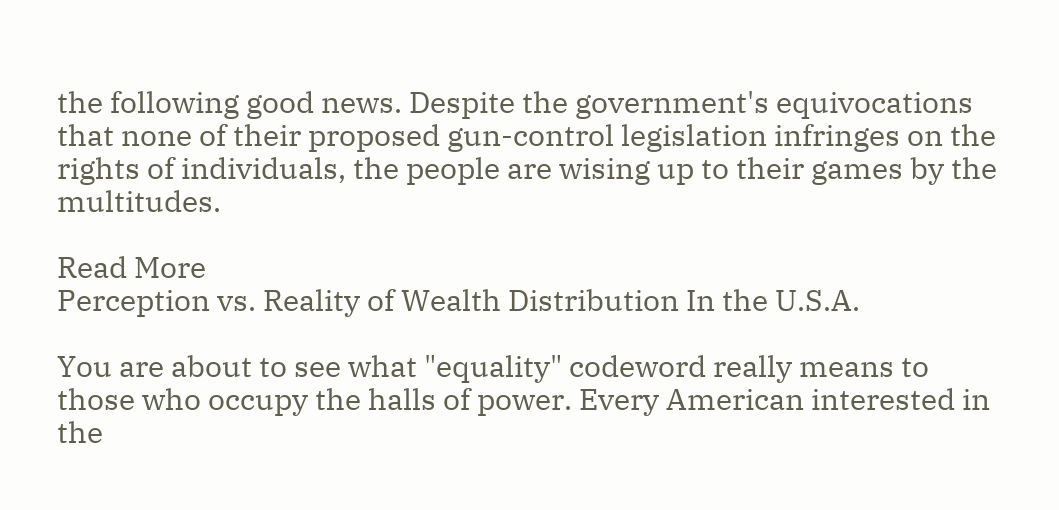the following good news. Despite the government's equivocations that none of their proposed gun-control legislation infringes on the rights of individuals, the people are wising up to their games by the multitudes.

Read More
Perception vs. Reality of Wealth Distribution In the U.S.A.

You are about to see what "equality" codeword really means to those who occupy the halls of power. Every American interested in the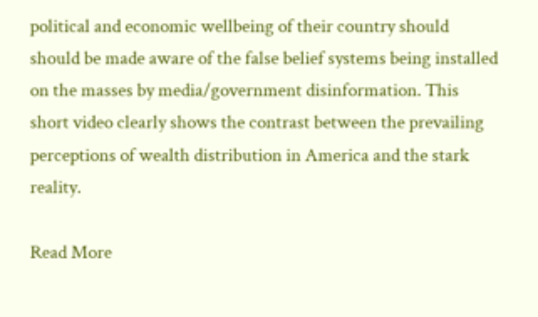political and economic wellbeing of their country should should be made aware of the false belief systems being installed on the masses by media/government disinformation. This short video clearly shows the contrast between the prevailing perceptions of wealth distribution in America and the stark reality.

Read More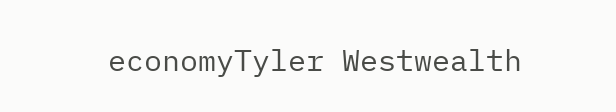economyTyler Westwealth